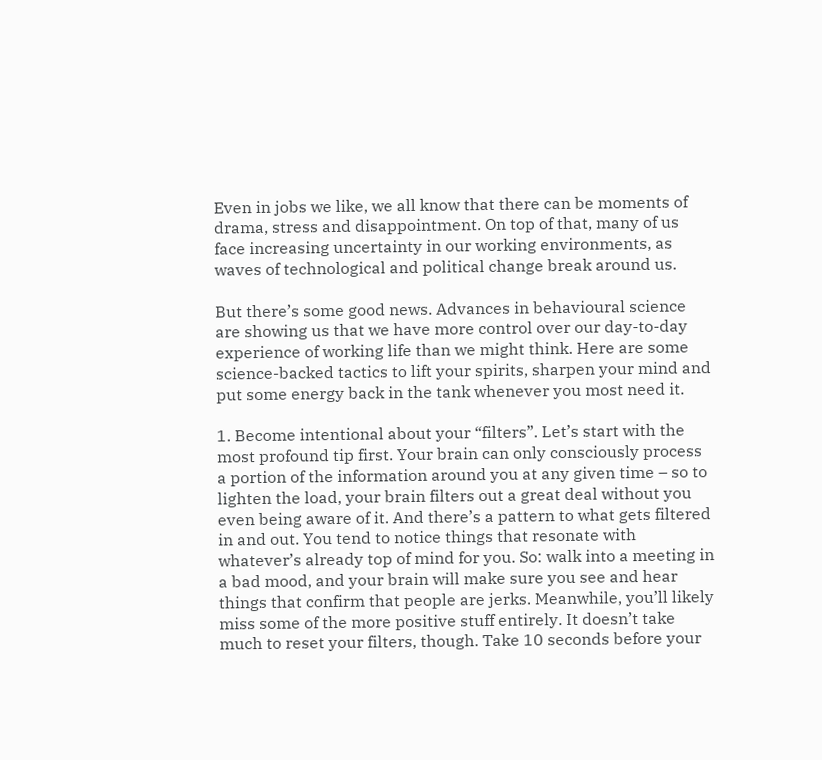Even in jobs we like, we all know that there can be moments of drama, stress and disappointment. On top of that, many of us face increasing uncertainty in our working environments, as waves of technological and political change break around us.

But there’s some good news. Advances in behavioural science are showing us that we have more control over our day-to-day experience of working life than we might think. Here are some science-backed tactics to lift your spirits, sharpen your mind and put some energy back in the tank whenever you most need it.

1. Become intentional about your “filters”. Let’s start with the most profound tip first. Your brain can only consciously process a portion of the information around you at any given time – so to lighten the load, your brain filters out a great deal without you even being aware of it. And there’s a pattern to what gets filtered in and out. You tend to notice things that resonate with whatever’s already top of mind for you. So: walk into a meeting in a bad mood, and your brain will make sure you see and hear things that confirm that people are jerks. Meanwhile, you’ll likely miss some of the more positive stuff entirely. It doesn’t take much to reset your filters, though. Take 10 seconds before your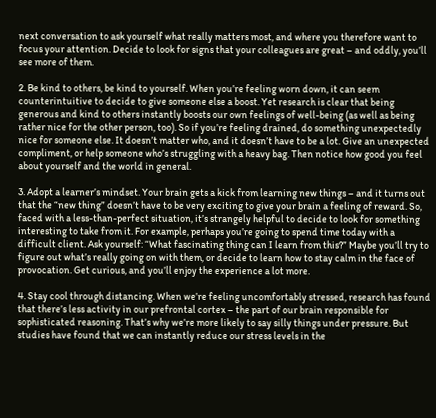next conversation to ask yourself what really matters most, and where you therefore want to focus your attention. Decide to look for signs that your colleagues are great – and oddly, you’ll see more of them.

2. Be kind to others, be kind to yourself. When you’re feeling worn down, it can seem counterintuitive to decide to give someone else a boost. Yet research is clear that being generous and kind to others instantly boosts our own feelings of well-being (as well as being rather nice for the other person, too). So if you’re feeling drained, do something unexpectedly nice for someone else. It doesn’t matter who, and it doesn’t have to be a lot. Give an unexpected compliment, or help someone who’s struggling with a heavy bag. Then notice how good you feel about yourself and the world in general.

3. Adopt a learner’s mindset. Your brain gets a kick from learning new things – and it turns out that the “new thing” doesn’t have to be very exciting to give your brain a feeling of reward. So, faced with a less-than-perfect situation, it’s strangely helpful to decide to look for something interesting to take from it. For example, perhaps you’re going to spend time today with a difficult client. Ask yourself: “What fascinating thing can I learn from this?” Maybe you’ll try to figure out what’s really going on with them, or decide to learn how to stay calm in the face of provocation. Get curious, and you’ll enjoy the experience a lot more.

4. Stay cool through distancing. When we’re feeling uncomfortably stressed, research has found that there’s less activity in our prefrontal cortex – the part of our brain responsible for sophisticated reasoning. That’s why we’re more likely to say silly things under pressure. But studies have found that we can instantly reduce our stress levels in the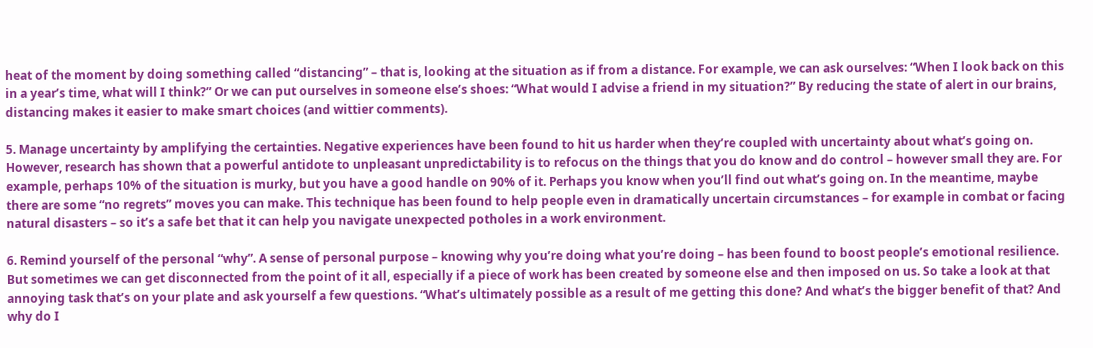heat of the moment by doing something called “distancing” – that is, looking at the situation as if from a distance. For example, we can ask ourselves: “When I look back on this in a year’s time, what will I think?” Or we can put ourselves in someone else’s shoes: “What would I advise a friend in my situation?” By reducing the state of alert in our brains, distancing makes it easier to make smart choices (and wittier comments).

5. Manage uncertainty by amplifying the certainties. Negative experiences have been found to hit us harder when they’re coupled with uncertainty about what’s going on. However, research has shown that a powerful antidote to unpleasant unpredictability is to refocus on the things that you do know and do control – however small they are. For example, perhaps 10% of the situation is murky, but you have a good handle on 90% of it. Perhaps you know when you’ll find out what’s going on. In the meantime, maybe there are some “no regrets” moves you can make. This technique has been found to help people even in dramatically uncertain circumstances – for example in combat or facing natural disasters – so it’s a safe bet that it can help you navigate unexpected potholes in a work environment.

6. Remind yourself of the personal “why”. A sense of personal purpose – knowing why you’re doing what you’re doing – has been found to boost people’s emotional resilience. But sometimes we can get disconnected from the point of it all, especially if a piece of work has been created by someone else and then imposed on us. So take a look at that annoying task that’s on your plate and ask yourself a few questions. “What’s ultimately possible as a result of me getting this done? And what’s the bigger benefit of that? And why do I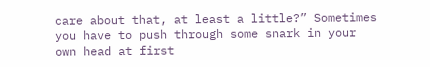care about that, at least a little?” Sometimes you have to push through some snark in your own head at first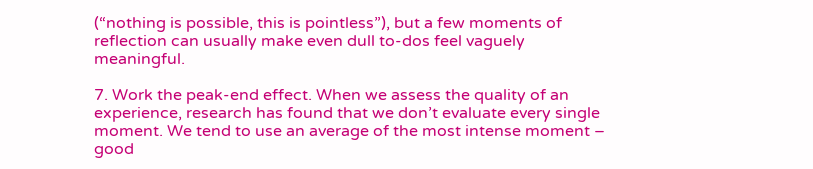(“nothing is possible, this is pointless”), but a few moments of reflection can usually make even dull to-dos feel vaguely meaningful.

7. Work the peak-end effect. When we assess the quality of an experience, research has found that we don’t evaluate every single moment. We tend to use an average of the most intense moment – good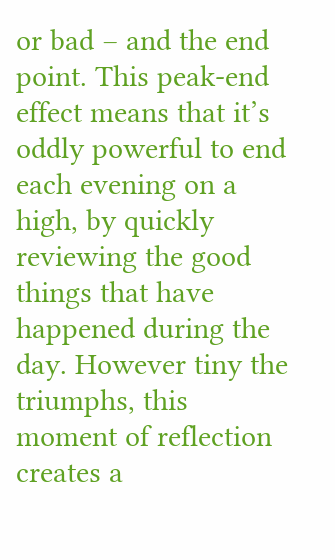or bad – and the end point. This peak-end effect means that it’s oddly powerful to end each evening on a high, by quickly reviewing the good things that have happened during the day. However tiny the triumphs, this moment of reflection creates a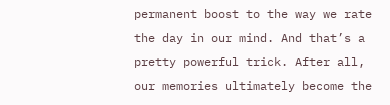permanent boost to the way we rate the day in our mind. And that’s a pretty powerful trick. After all, our memories ultimately become the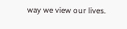way we view our lives.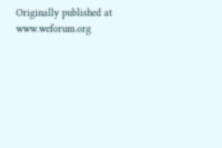Originally published at www.weforum.org